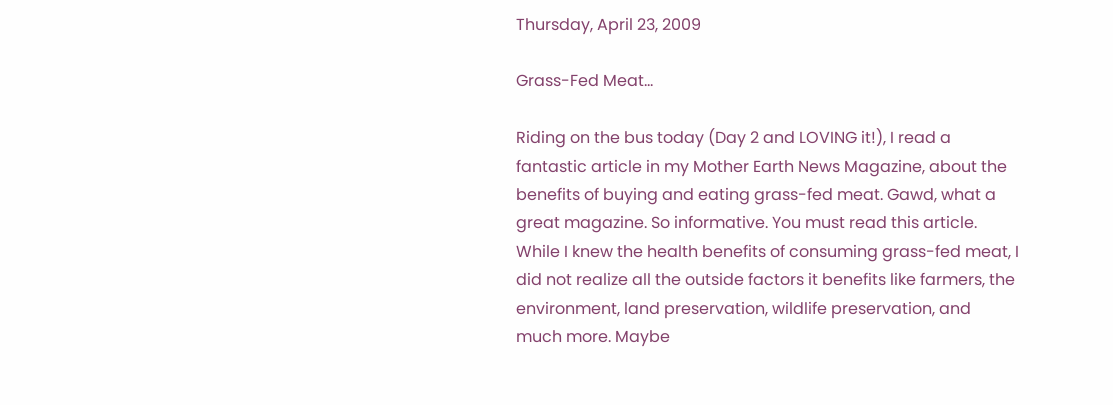Thursday, April 23, 2009

Grass-Fed Meat...

Riding on the bus today (Day 2 and LOVING it!), I read a fantastic article in my Mother Earth News Magazine, about the benefits of buying and eating grass-fed meat. Gawd, what a great magazine. So informative. You must read this article. While I knew the health benefits of consuming grass-fed meat, I did not realize all the outside factors it benefits like farmers, the environment, land preservation, wildlife preservation, and much more. Maybe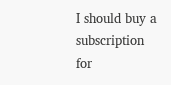I should buy a subscription for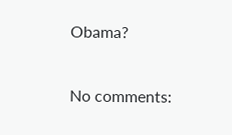Obama?

No comments: